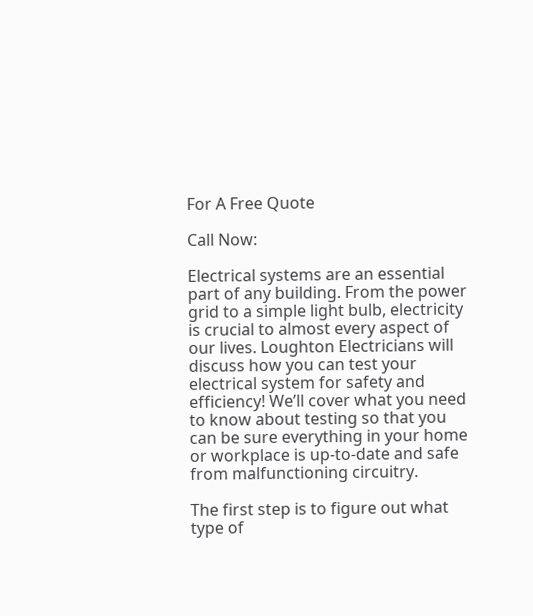For A Free Quote

Call Now:

Electrical systems are an essential part of any building. From the power grid to a simple light bulb, electricity is crucial to almost every aspect of our lives. Loughton Electricians will discuss how you can test your electrical system for safety and efficiency! We’ll cover what you need to know about testing so that you can be sure everything in your home or workplace is up-to-date and safe from malfunctioning circuitry.

The first step is to figure out what type of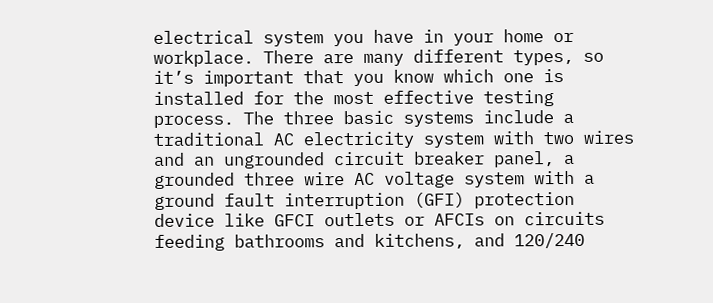electrical system you have in your home or workplace. There are many different types, so it’s important that you know which one is installed for the most effective testing process. The three basic systems include a traditional AC electricity system with two wires and an ungrounded circuit breaker panel, a grounded three wire AC voltage system with a ground fault interruption (GFI) protection device like GFCI outlets or AFCIs on circuits feeding bathrooms and kitchens, and 120/240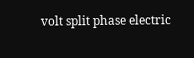volt split phase electric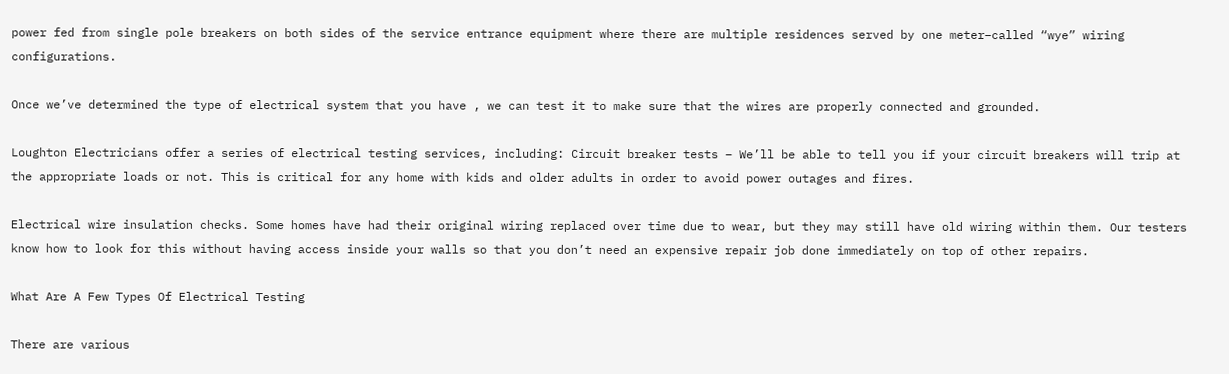power fed from single pole breakers on both sides of the service entrance equipment where there are multiple residences served by one meter–called “wye” wiring configurations.

Once we’ve determined the type of electrical system that you have , we can test it to make sure that the wires are properly connected and grounded.

Loughton Electricians offer a series of electrical testing services, including: Circuit breaker tests – We’ll be able to tell you if your circuit breakers will trip at the appropriate loads or not. This is critical for any home with kids and older adults in order to avoid power outages and fires.

Electrical wire insulation checks. Some homes have had their original wiring replaced over time due to wear, but they may still have old wiring within them. Our testers know how to look for this without having access inside your walls so that you don’t need an expensive repair job done immediately on top of other repairs.

What Are A Few Types Of Electrical Testing

There are various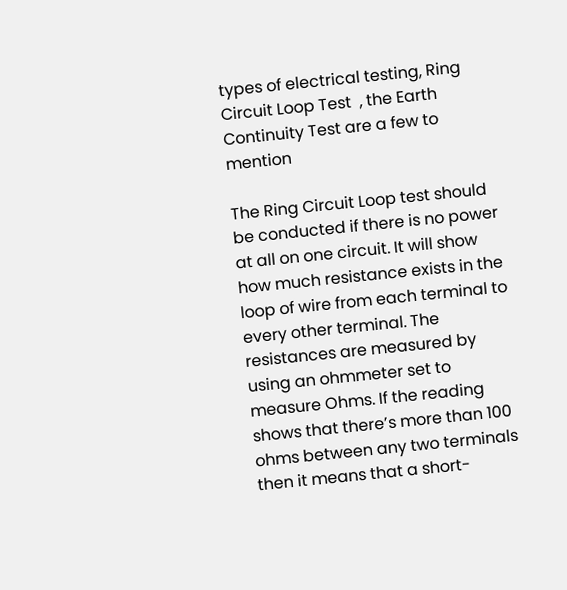types of electrical testing, Ring Circuit Loop Test  , the Earth Continuity Test are a few to mention

The Ring Circuit Loop test should be conducted if there is no power at all on one circuit. It will show how much resistance exists in the loop of wire from each terminal to every other terminal. The resistances are measured by using an ohmmeter set to measure Ohms. If the reading shows that there’s more than 100 ohms between any two terminals then it means that a short-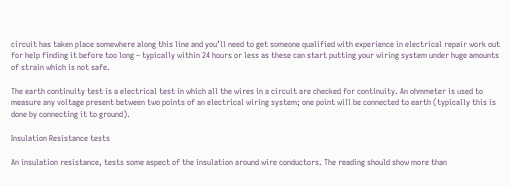circuit has taken place somewhere along this line and you’ll need to get someone qualified with experience in electrical repair work out for help finding it before too long – typically within 24 hours or less as these can start putting your wiring system under huge amounts of strain which is not safe.

The earth continuity test is a electrical test in which all the wires in a circuit are checked for continuity. An ohmmeter is used to measure any voltage present between two points of an electrical wiring system; one point will be connected to earth (typically this is done by connecting it to ground).

Insulation Resistance tests

An insulation resistance, tests some aspect of the insulation around wire conductors. The reading should show more than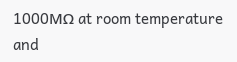1000MΩ at room temperature and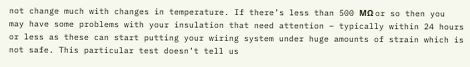not change much with changes in temperature. If there’s less than 500 MΩ or so then you may have some problems with your insulation that need attention – typically within 24 hours or less as these can start putting your wiring system under huge amounts of strain which is not safe. This particular test doesn’t tell us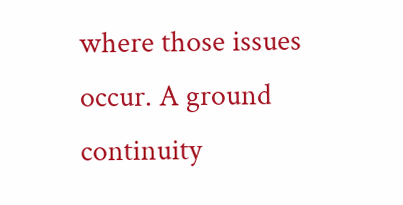where those issues occur. A ground continuity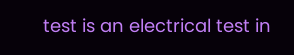test is an electrical test in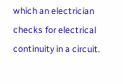which an electrician checks for electrical continuity in a circuit.